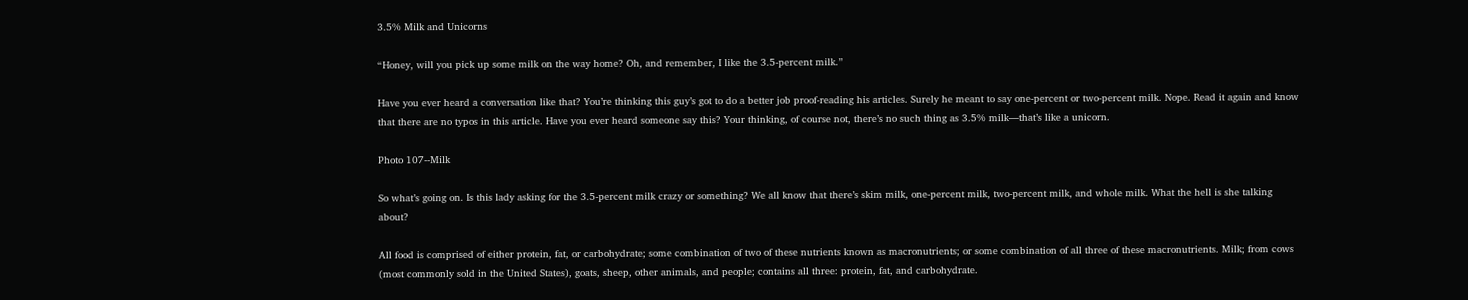3.5% Milk and Unicorns

“Honey, will you pick up some milk on the way home? Oh, and remember, I like the 3.5-percent milk.”

Have you ever heard a conversation like that? You’re thinking this guy’s got to do a better job proof-reading his articles. Surely he meant to say one-percent or two-percent milk. Nope. Read it again and know that there are no typos in this article. Have you ever heard someone say this? Your thinking, of course not, there’s no such thing as 3.5% milk—that’s like a unicorn.

Photo 107--Milk

So what’s going on. Is this lady asking for the 3.5-percent milk crazy or something? We all know that there’s skim milk, one-percent milk, two-percent milk, and whole milk. What the hell is she talking about?

All food is comprised of either protein, fat, or carbohydrate; some combination of two of these nutrients known as macronutrients; or some combination of all three of these macronutrients. Milk; from cows (most commonly sold in the United States), goats, sheep, other animals, and people; contains all three: protein, fat, and carbohydrate.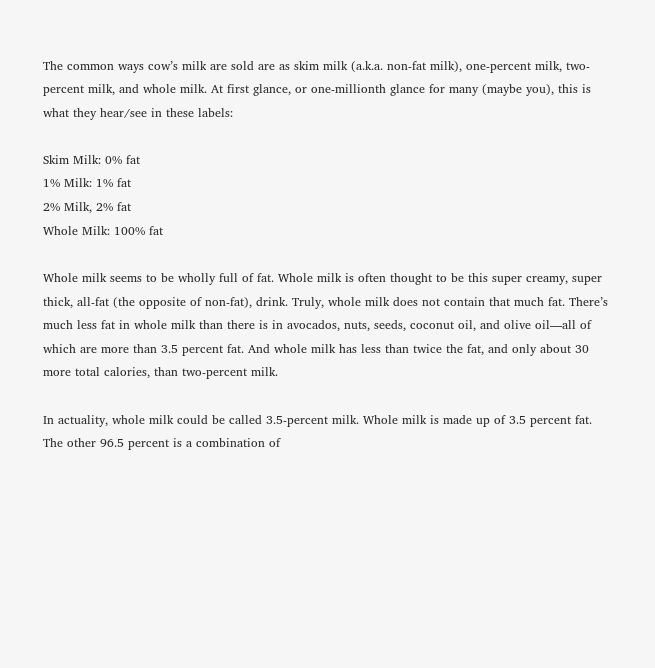The common ways cow’s milk are sold are as skim milk (a.k.a. non-fat milk), one-percent milk, two-percent milk, and whole milk. At first glance, or one-millionth glance for many (maybe you), this is what they hear/see in these labels:

Skim Milk: 0% fat
1% Milk: 1% fat
2% Milk, 2% fat
Whole Milk: 100% fat

Whole milk seems to be wholly full of fat. Whole milk is often thought to be this super creamy, super thick, all-fat (the opposite of non-fat), drink. Truly, whole milk does not contain that much fat. There’s much less fat in whole milk than there is in avocados, nuts, seeds, coconut oil, and olive oil—all of which are more than 3.5 percent fat. And whole milk has less than twice the fat, and only about 30 more total calories, than two-percent milk.

In actuality, whole milk could be called 3.5-percent milk. Whole milk is made up of 3.5 percent fat. The other 96.5 percent is a combination of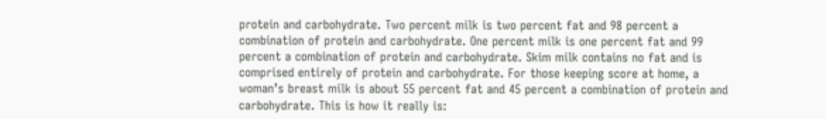protein and carbohydrate. Two percent milk is two percent fat and 98 percent a combination of protein and carbohydrate. One percent milk is one percent fat and 99 percent a combination of protein and carbohydrate. Skim milk contains no fat and is comprised entirely of protein and carbohydrate. For those keeping score at home, a woman’s breast milk is about 55 percent fat and 45 percent a combination of protein and carbohydrate. This is how it really is: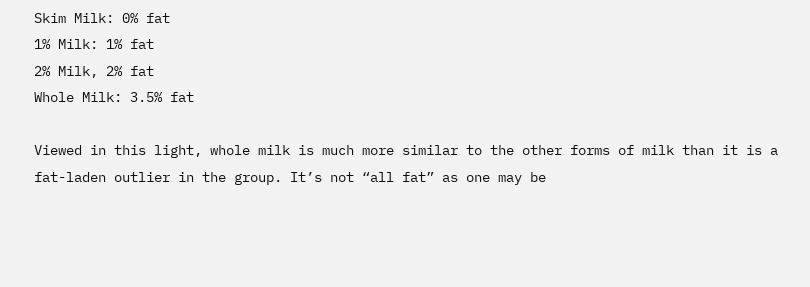Skim Milk: 0% fat
1% Milk: 1% fat
2% Milk, 2% fat
Whole Milk: 3.5% fat

Viewed in this light, whole milk is much more similar to the other forms of milk than it is a fat-laden outlier in the group. It’s not “all fat” as one may be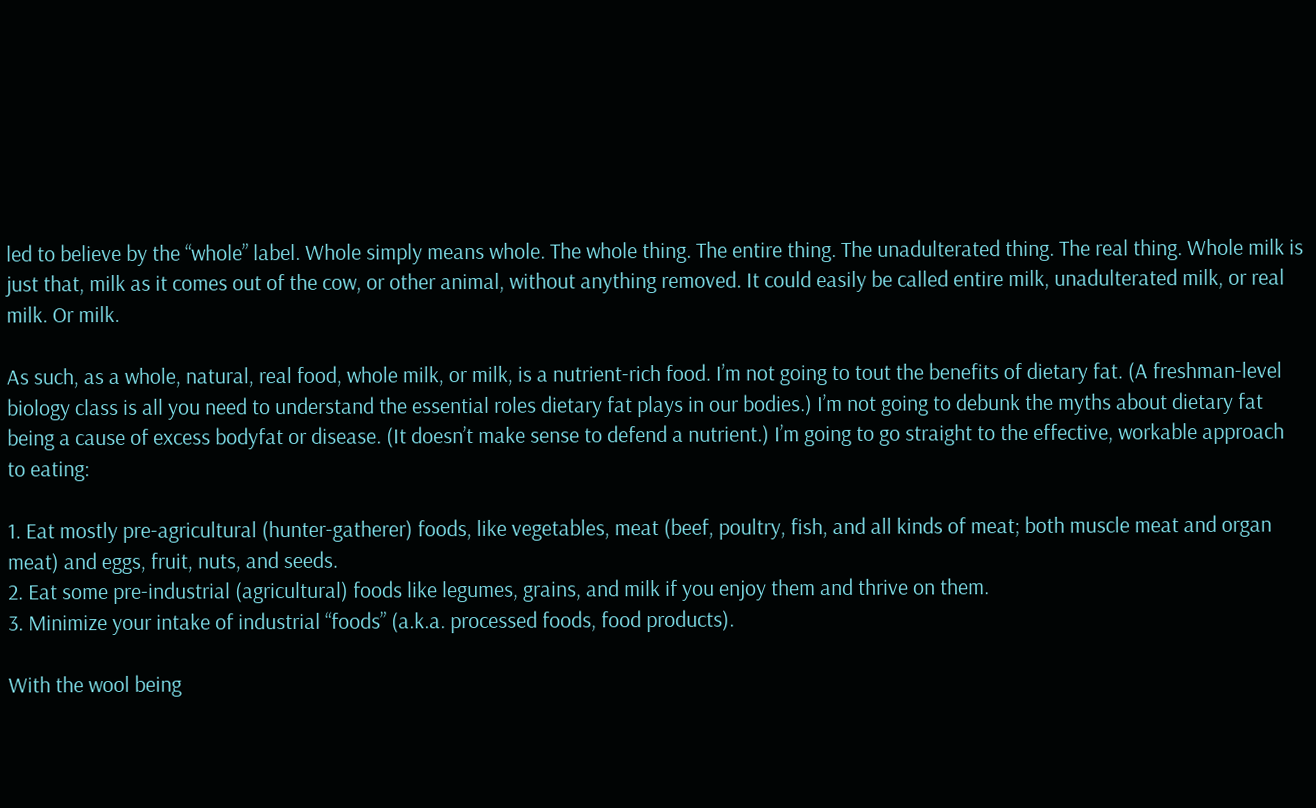led to believe by the “whole” label. Whole simply means whole. The whole thing. The entire thing. The unadulterated thing. The real thing. Whole milk is just that, milk as it comes out of the cow, or other animal, without anything removed. It could easily be called entire milk, unadulterated milk, or real milk. Or milk.

As such, as a whole, natural, real food, whole milk, or milk, is a nutrient-rich food. I’m not going to tout the benefits of dietary fat. (A freshman-level biology class is all you need to understand the essential roles dietary fat plays in our bodies.) I’m not going to debunk the myths about dietary fat being a cause of excess bodyfat or disease. (It doesn’t make sense to defend a nutrient.) I’m going to go straight to the effective, workable approach to eating:

1. Eat mostly pre-agricultural (hunter-gatherer) foods, like vegetables, meat (beef, poultry, fish, and all kinds of meat; both muscle meat and organ meat) and eggs, fruit, nuts, and seeds.
2. Eat some pre-industrial (agricultural) foods like legumes, grains, and milk if you enjoy them and thrive on them.
3. Minimize your intake of industrial “foods” (a.k.a. processed foods, food products).

With the wool being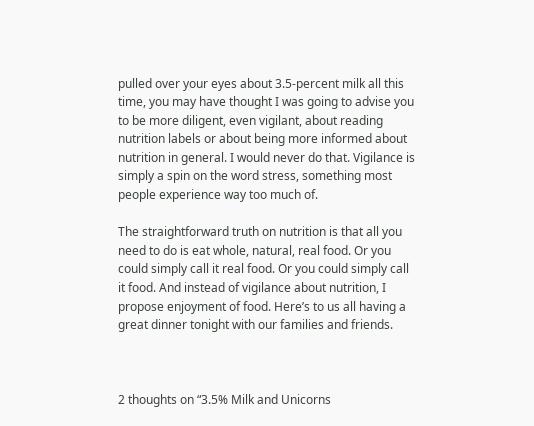pulled over your eyes about 3.5-percent milk all this time, you may have thought I was going to advise you to be more diligent, even vigilant, about reading nutrition labels or about being more informed about nutrition in general. I would never do that. Vigilance is simply a spin on the word stress, something most people experience way too much of.

The straightforward truth on nutrition is that all you need to do is eat whole, natural, real food. Or you could simply call it real food. Or you could simply call it food. And instead of vigilance about nutrition, I propose enjoyment of food. Here’s to us all having a great dinner tonight with our families and friends.



2 thoughts on “3.5% Milk and Unicorns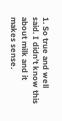1. So true and well said. I didn’t know this about milk and it makes sense.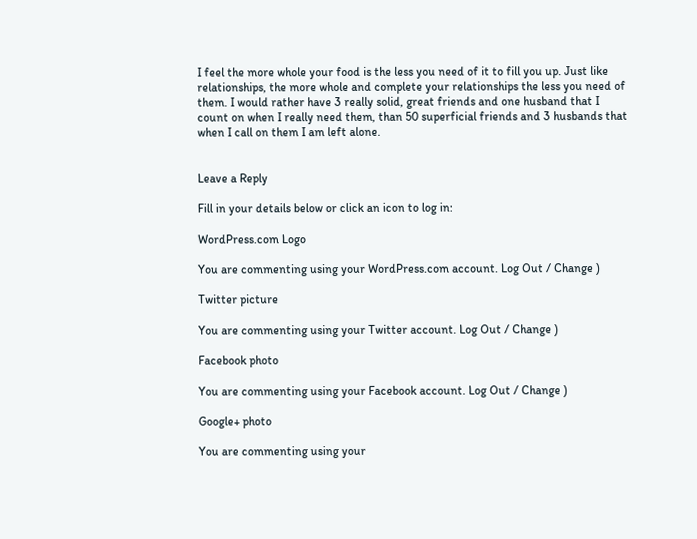I feel the more whole your food is the less you need of it to fill you up. Just like relationships, the more whole and complete your relationships the less you need of them. I would rather have 3 really solid, great friends and one husband that I count on when I really need them, than 50 superficial friends and 3 husbands that when I call on them I am left alone.


Leave a Reply

Fill in your details below or click an icon to log in:

WordPress.com Logo

You are commenting using your WordPress.com account. Log Out / Change )

Twitter picture

You are commenting using your Twitter account. Log Out / Change )

Facebook photo

You are commenting using your Facebook account. Log Out / Change )

Google+ photo

You are commenting using your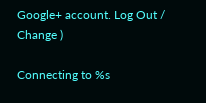Google+ account. Log Out / Change )

Connecting to %s